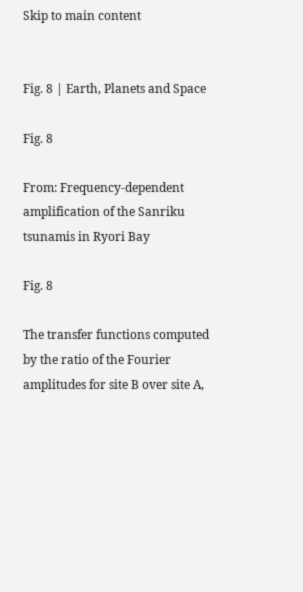Skip to main content


Fig. 8 | Earth, Planets and Space

Fig. 8

From: Frequency-dependent amplification of the Sanriku tsunamis in Ryori Bay

Fig. 8

The transfer functions computed by the ratio of the Fourier amplitudes for site B over site A,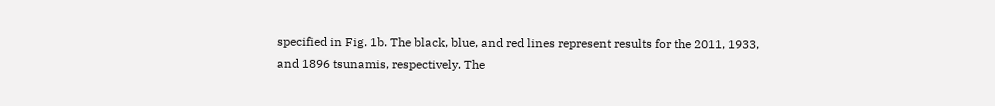specified in Fig. 1b. The black, blue, and red lines represent results for the 2011, 1933, and 1896 tsunamis, respectively. The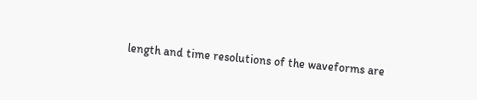length and time resolutions of the waveforms are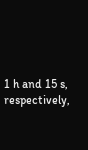1 h and 15 s, respectively,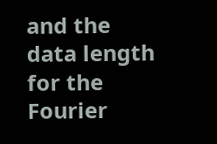and the data length for the Fourier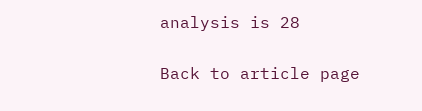analysis is 28

Back to article page